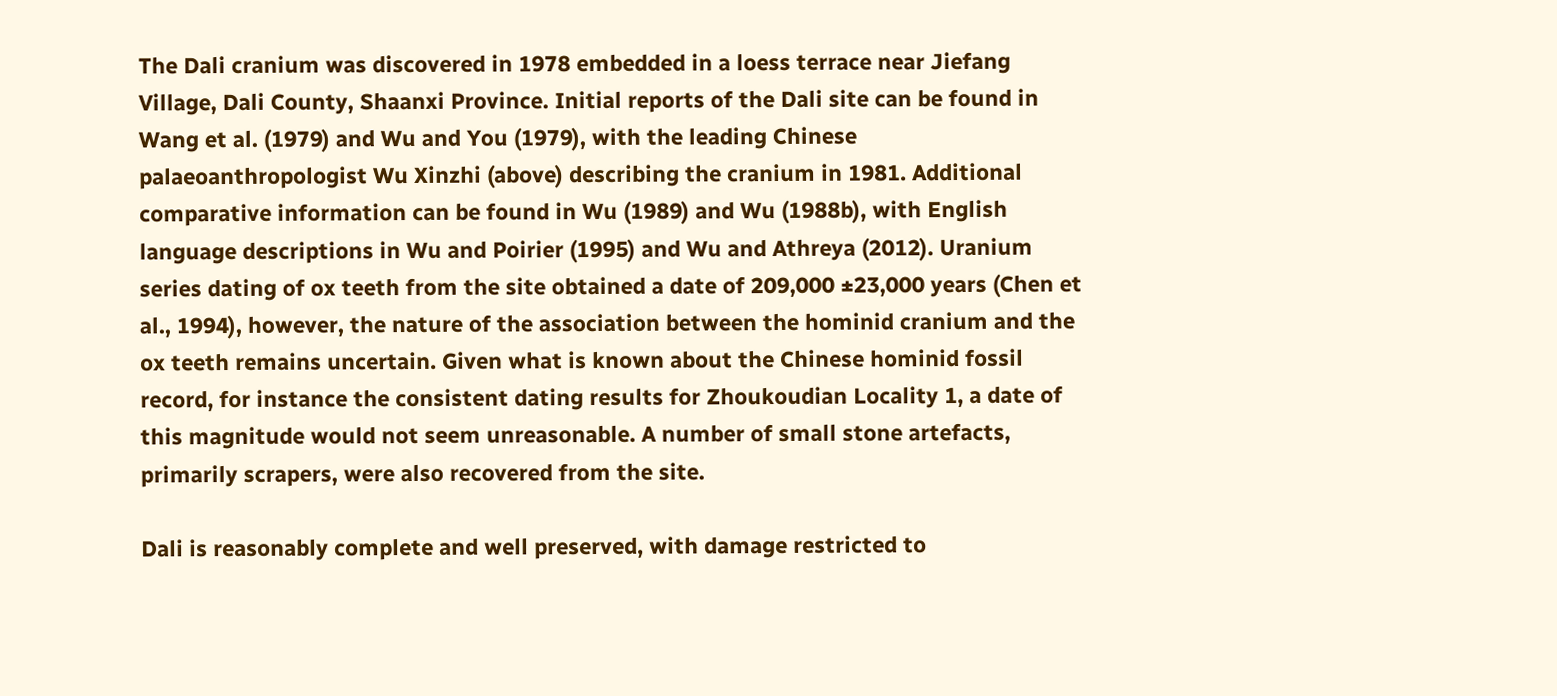The Dali cranium was discovered in 1978 embedded in a loess terrace near Jiefang Village, Dali County, Shaanxi Province. Initial reports of the Dali site can be found in Wang et al. (1979) and Wu and You (1979), with the leading Chinese palaeoanthropologist Wu Xinzhi (above) describing the cranium in 1981. Additional comparative information can be found in Wu (1989) and Wu (1988b), with English language descriptions in Wu and Poirier (1995) and Wu and Athreya (2012). Uranium series dating of ox teeth from the site obtained a date of 209,000 ±23,000 years (Chen et al., 1994), however, the nature of the association between the hominid cranium and the ox teeth remains uncertain. Given what is known about the Chinese hominid fossil record, for instance the consistent dating results for Zhoukoudian Locality 1, a date of this magnitude would not seem unreasonable. A number of small stone artefacts, primarily scrapers, were also recovered from the site.

Dali is reasonably complete and well preserved, with damage restricted to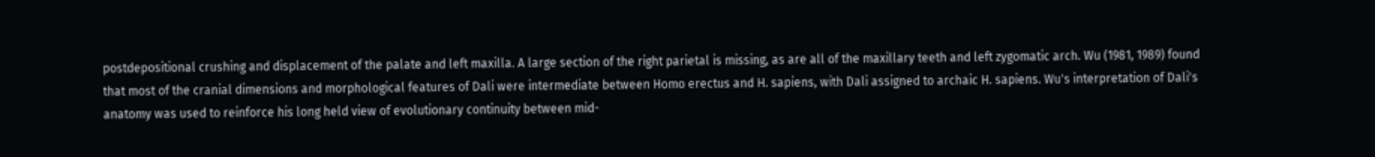postdepositional crushing and displacement of the palate and left maxilla. A large section of the right parietal is missing, as are all of the maxillary teeth and left zygomatic arch. Wu (1981, 1989) found that most of the cranial dimensions and morphological features of Dali were intermediate between Homo erectus and H. sapiens, with Dali assigned to archaic H. sapiens. Wu's interpretation of Dali's anatomy was used to reinforce his long held view of evolutionary continuity between mid-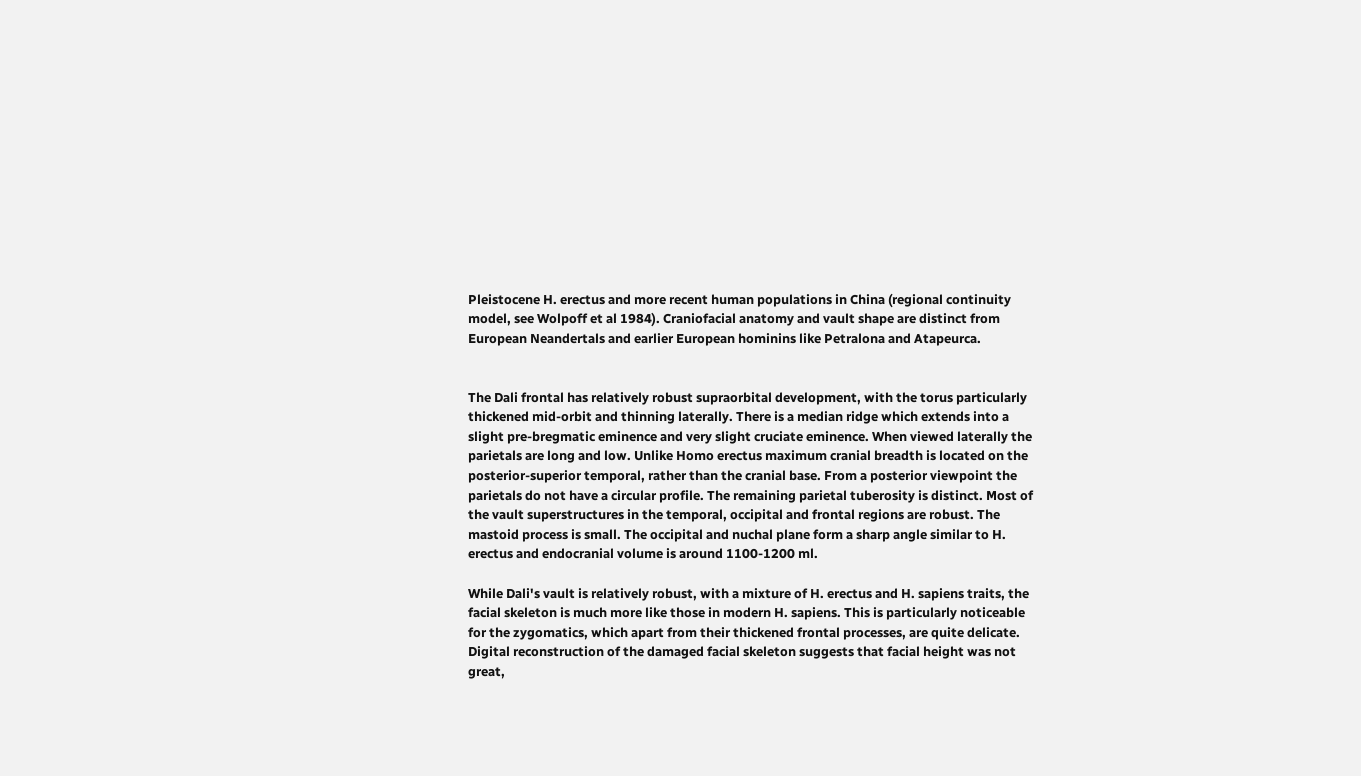Pleistocene H. erectus and more recent human populations in China (regional continuity model, see Wolpoff et al 1984). Craniofacial anatomy and vault shape are distinct from European Neandertals and earlier European hominins like Petralona and Atapeurca.


The Dali frontal has relatively robust supraorbital development, with the torus particularly thickened mid-orbit and thinning laterally. There is a median ridge which extends into a slight pre-bregmatic eminence and very slight cruciate eminence. When viewed laterally the parietals are long and low. Unlike Homo erectus maximum cranial breadth is located on the posterior-superior temporal, rather than the cranial base. From a posterior viewpoint the parietals do not have a circular profile. The remaining parietal tuberosity is distinct. Most of the vault superstructures in the temporal, occipital and frontal regions are robust. The mastoid process is small. The occipital and nuchal plane form a sharp angle similar to H. erectus and endocranial volume is around 1100-1200 ml.

While Dali's vault is relatively robust, with a mixture of H. erectus and H. sapiens traits, the facial skeleton is much more like those in modern H. sapiens. This is particularly noticeable for the zygomatics, which apart from their thickened frontal processes, are quite delicate. Digital reconstruction of the damaged facial skeleton suggests that facial height was not great,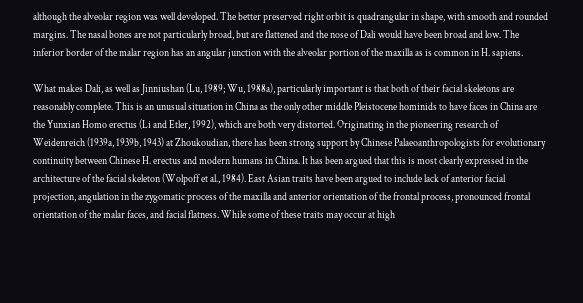although the alveolar region was well developed. The better preserved right orbit is quadrangular in shape, with smooth and rounded margins. The nasal bones are not particularly broad, but are flattened and the nose of Dali would have been broad and low. The inferior border of the malar region has an angular junction with the alveolar portion of the maxilla as is common in H. sapiens.

What makes Dali, as well as Jinniushan (Lu, 1989; Wu, 1988a), particularly important is that both of their facial skeletons are reasonably complete. This is an unusual situation in China as the only other middle Pleistocene hominids to have faces in China are the Yunxian Homo erectus (Li and Etler, 1992), which are both very distorted. Originating in the pioneering research of Weidenreich (1939a, 1939b, 1943) at Zhoukoudian, there has been strong support by Chinese Palaeoanthropologists for evolutionary continuity between Chinese H. erectus and modern humans in China. It has been argued that this is most clearly expressed in the architecture of the facial skeleton (Wolpoff et al., 1984). East Asian traits have been argued to include lack of anterior facial projection, angulation in the zygomatic process of the maxilla and anterior orientation of the frontal process, pronounced frontal orientation of the malar faces, and facial flatness. While some of these traits may occur at high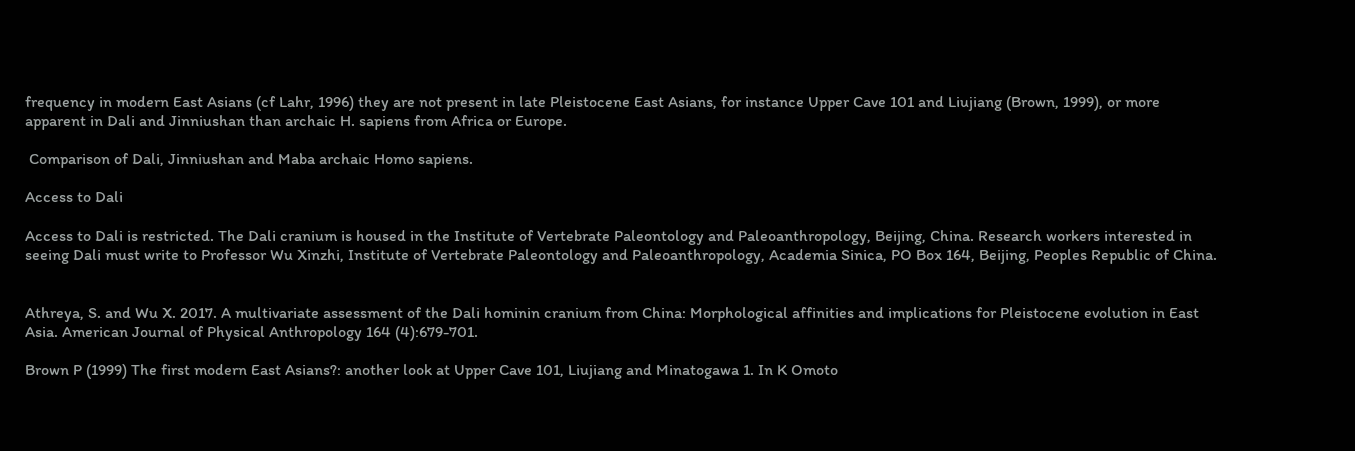frequency in modern East Asians (cf Lahr, 1996) they are not present in late Pleistocene East Asians, for instance Upper Cave 101 and Liujiang (Brown, 1999), or more apparent in Dali and Jinniushan than archaic H. sapiens from Africa or Europe.

 Comparison of Dali, Jinniushan and Maba archaic Homo sapiens.

Access to Dali

Access to Dali is restricted. The Dali cranium is housed in the Institute of Vertebrate Paleontology and Paleoanthropology, Beijing, China. Research workers interested in seeing Dali must write to Professor Wu Xinzhi, Institute of Vertebrate Paleontology and Paleoanthropology, Academia Sinica, PO Box 164, Beijing, Peoples Republic of China.


Athreya, S. and Wu X. 2017. A multivariate assessment of the Dali hominin cranium from China: Morphological affinities and implications for Pleistocene evolution in East Asia. American Journal of Physical Anthropology 164 (4):679-701.

Brown P (1999) The first modern East Asians?: another look at Upper Cave 101, Liujiang and Minatogawa 1. In K Omoto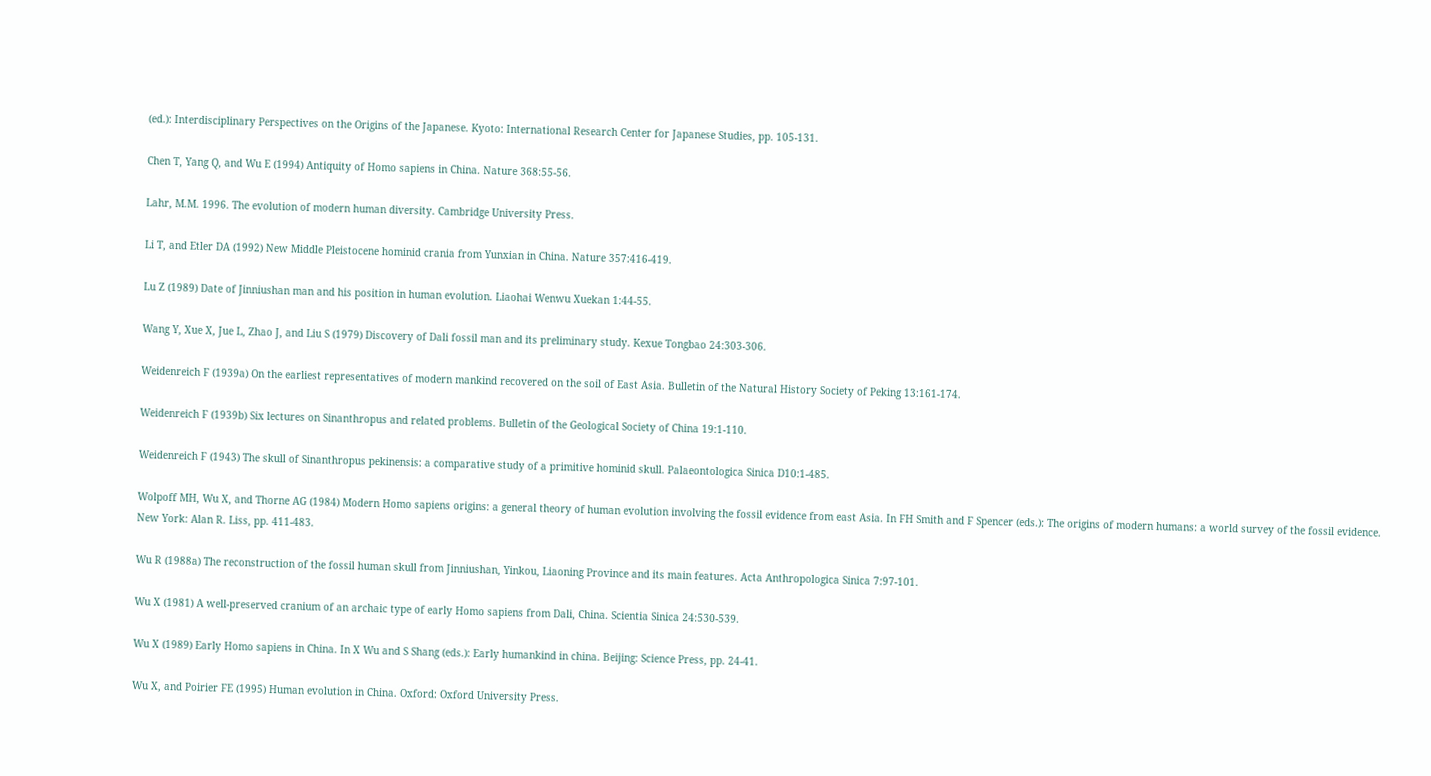(ed.): Interdisciplinary Perspectives on the Origins of the Japanese. Kyoto: International Research Center for Japanese Studies, pp. 105-131.

Chen T, Yang Q, and Wu E (1994) Antiquity of Homo sapiens in China. Nature 368:55-56.

Lahr, M.M. 1996. The evolution of modern human diversity. Cambridge University Press.

Li T, and Etler DA (1992) New Middle Pleistocene hominid crania from Yunxian in China. Nature 357:416-419.

Lu Z (1989) Date of Jinniushan man and his position in human evolution. Liaohai Wenwu Xuekan 1:44-55.

Wang Y, Xue X, Jue L, Zhao J, and Liu S (1979) Discovery of Dali fossil man and its preliminary study. Kexue Tongbao 24:303-306.

Weidenreich F (1939a) On the earliest representatives of modern mankind recovered on the soil of East Asia. Bulletin of the Natural History Society of Peking 13:161-174.

Weidenreich F (1939b) Six lectures on Sinanthropus and related problems. Bulletin of the Geological Society of China 19:1-110.

Weidenreich F (1943) The skull of Sinanthropus pekinensis: a comparative study of a primitive hominid skull. Palaeontologica Sinica D10:1-485.

Wolpoff MH, Wu X, and Thorne AG (1984) Modern Homo sapiens origins: a general theory of human evolution involving the fossil evidence from east Asia. In FH Smith and F Spencer (eds.): The origins of modern humans: a world survey of the fossil evidence. New York: Alan R. Liss, pp. 411-483.

Wu R (1988a) The reconstruction of the fossil human skull from Jinniushan, Yinkou, Liaoning Province and its main features. Acta Anthropologica Sinica 7:97-101.

Wu X (1981) A well-preserved cranium of an archaic type of early Homo sapiens from Dali, China. Scientia Sinica 24:530-539.

Wu X (1989) Early Homo sapiens in China. In X Wu and S Shang (eds.): Early humankind in china. Beijing: Science Press, pp. 24-41.

Wu X, and Poirier FE (1995) Human evolution in China. Oxford: Oxford University Press.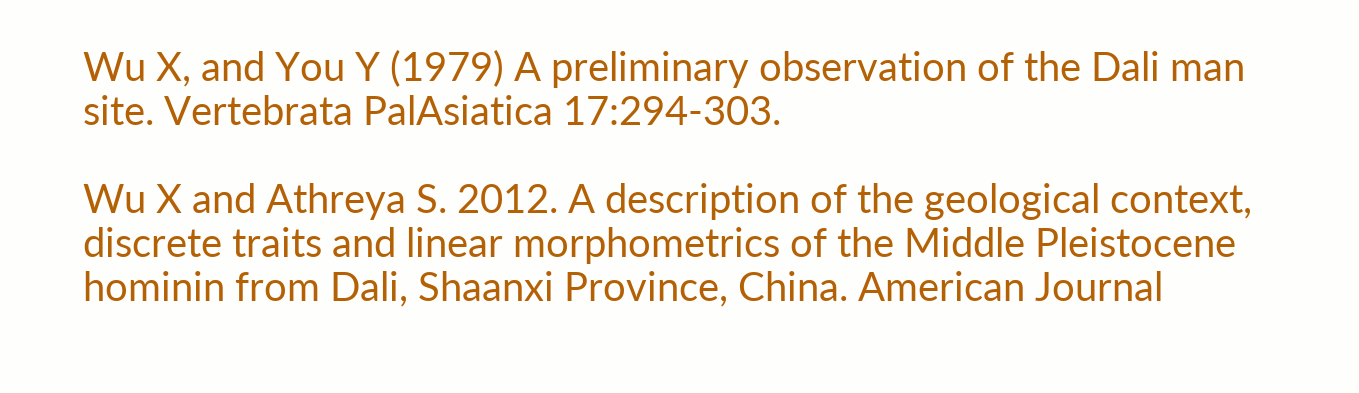Wu X, and You Y (1979) A preliminary observation of the Dali man site. Vertebrata PalAsiatica 17:294-303.

Wu X and Athreya S. 2012. A description of the geological context, discrete traits and linear morphometrics of the Middle Pleistocene hominin from Dali, Shaanxi Province, China. American Journal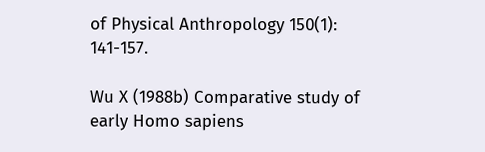of Physical Anthropology 150(1): 141-157.

Wu X (1988b) Comparative study of early Homo sapiens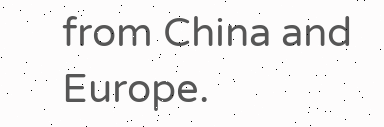from China and Europe.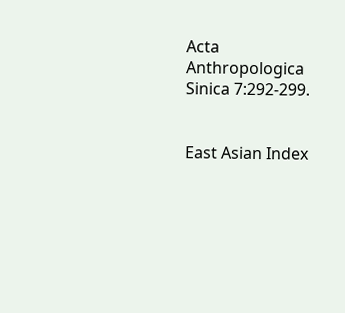Acta Anthropologica Sinica 7:292-299.


East Asian Index